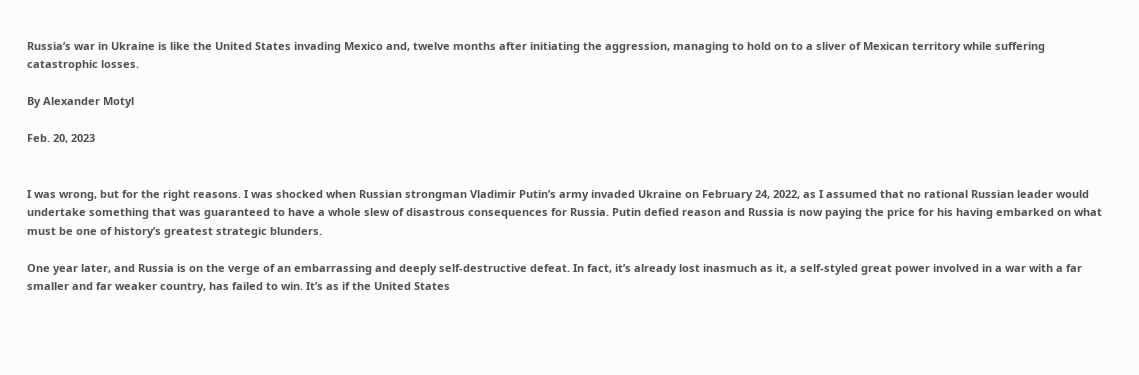Russia’s war in Ukraine is like the United States invading Mexico and, twelve months after initiating the aggression, managing to hold on to a sliver of Mexican territory while suffering catastrophic losses.

By Alexander Motyl

Feb. 20, 2023


I was wrong, but for the right reasons. I was shocked when Russian strongman Vladimir Putin’s army invaded Ukraine on February 24, 2022, as I assumed that no rational Russian leader would undertake something that was guaranteed to have a whole slew of disastrous consequences for Russia. Putin defied reason and Russia is now paying the price for his having embarked on what must be one of history’s greatest strategic blunders.

One year later, and Russia is on the verge of an embarrassing and deeply self-destructive defeat. In fact, it’s already lost inasmuch as it, a self-styled great power involved in a war with a far smaller and far weaker country, has failed to win. It’s as if the United States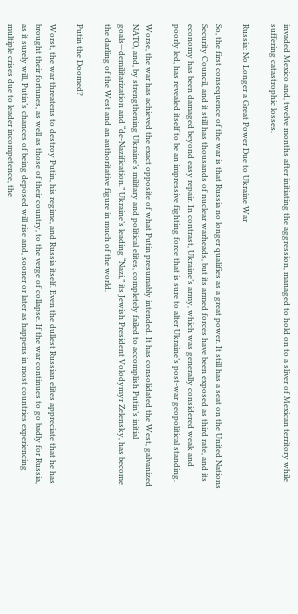invaded Mexico and, twelve months after initiating the aggression, managed to hold on to a sliver of Mexican territory while suffering catastrophic losses.

Russia: No Longer a Great Power Due to Ukraine War

So, the first consequence of the war is that Russia no longer qualifies as a great power. It still has a seat on the United Nations Security Council, and it still has thousands of nuclear warheads, but its armed forces have been exposed as third rate, and its economy has been damaged beyond easy repair. In contrast, Ukraine’s army, which was generally considered weak and poorly led, has revealed itself to be an impressive fighting force that is sure to alter Ukraine’s post-war geopolitical standing.

Worse, the war has achieved the exact opposite of what Putin presumably intended. It has consolidated the West, galvanized NATO, and, by strengthening Ukraine’s military and political elites, completely failed to accomplish Putin’s initial goals—demilitarization and “de-Nazification.” Ukraine’s leading “Nazi,” its Jewish President Volodymyr Zelensky, has become the darling of the West and an authoritative figure in much of the world.

Putin the Doomed?

Worst, the war threatens to destroy Putin, his regime, and Russia itself. Even the dullest Russian elites appreciate that he has brought their fortunes, as well as those of their country, to the verge of collapse. If the war continues to go badly for Russia, as it surely will, Putin’s chances of being deposed will rise and, sooner or later as happens in most countries experiencing multiple crises due to leader incompetence, the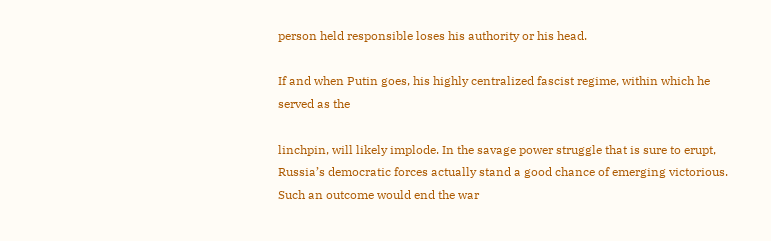person held responsible loses his authority or his head.

If and when Putin goes, his highly centralized fascist regime, within which he served as the

linchpin, will likely implode. In the savage power struggle that is sure to erupt, Russia’s democratic forces actually stand a good chance of emerging victorious. Such an outcome would end the war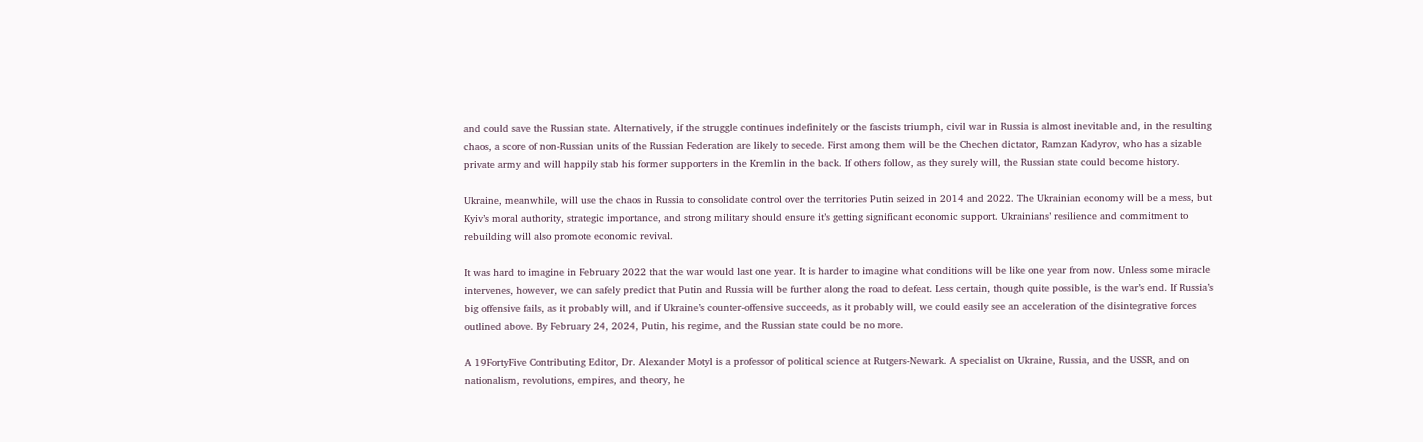and could save the Russian state. Alternatively, if the struggle continues indefinitely or the fascists triumph, civil war in Russia is almost inevitable and, in the resulting chaos, a score of non-Russian units of the Russian Federation are likely to secede. First among them will be the Chechen dictator, Ramzan Kadyrov, who has a sizable private army and will happily stab his former supporters in the Kremlin in the back. If others follow, as they surely will, the Russian state could become history.

Ukraine, meanwhile, will use the chaos in Russia to consolidate control over the territories Putin seized in 2014 and 2022. The Ukrainian economy will be a mess, but Kyiv’s moral authority, strategic importance, and strong military should ensure it’s getting significant economic support. Ukrainians’ resilience and commitment to rebuilding will also promote economic revival.

It was hard to imagine in February 2022 that the war would last one year. It is harder to imagine what conditions will be like one year from now. Unless some miracle intervenes, however, we can safely predict that Putin and Russia will be further along the road to defeat. Less certain, though quite possible, is the war’s end. If Russia’s big offensive fails, as it probably will, and if Ukraine’s counter-offensive succeeds, as it probably will, we could easily see an acceleration of the disintegrative forces outlined above. By February 24, 2024, Putin, his regime, and the Russian state could be no more.

A 19FortyFive Contributing Editor, Dr. Alexander Motyl is a professor of political science at Rutgers-Newark. A specialist on Ukraine, Russia, and the USSR, and on nationalism, revolutions, empires, and theory, he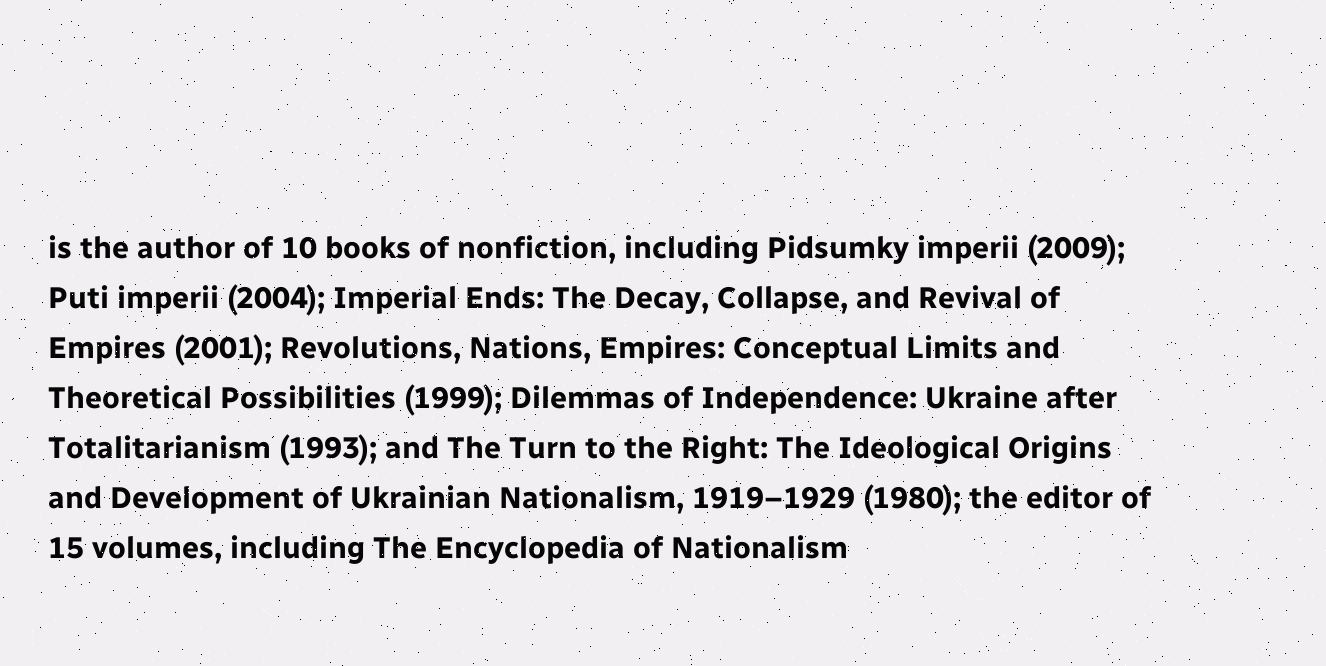is the author of 10 books of nonfiction, including Pidsumky imperii (2009); Puti imperii (2004); Imperial Ends: The Decay, Collapse, and Revival of Empires (2001); Revolutions, Nations, Empires: Conceptual Limits and Theoretical Possibilities (1999); Dilemmas of Independence: Ukraine after Totalitarianism (1993); and The Turn to the Right: The Ideological Origins and Development of Ukrainian Nationalism, 1919–1929 (1980); the editor of 15 volumes, including The Encyclopedia of Nationalism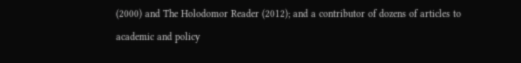(2000) and The Holodomor Reader (2012); and a contributor of dozens of articles to academic and policy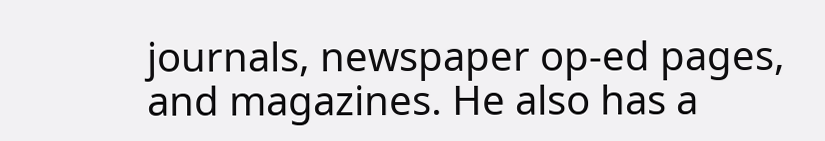journals, newspaper op-ed pages, and magazines. He also has a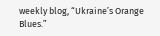weekly blog, “Ukraine’s Orange Blues.”